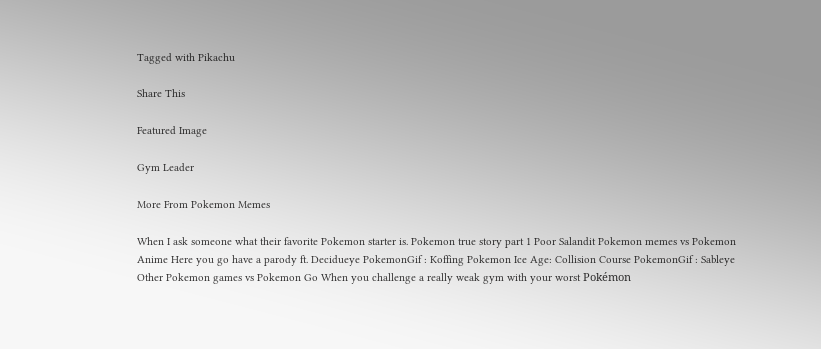Tagged with Pikachu

Share This

Featured Image

Gym Leader

More From Pokemon Memes

When I ask someone what their favorite Pokemon starter is. Pokemon true story part 1 Poor Salandit Pokemon memes vs Pokemon Anime Here you go have a parody ft. Decidueye PokemonGif : Koffing Pokemon Ice Age: Collision Course PokemonGif : Sableye Other Pokemon games vs Pokemon Go When you challenge a really weak gym with your worst Pokémon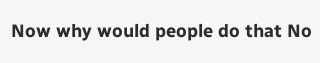Now why would people do that No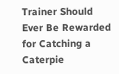Trainer Should Ever Be Rewarded for Catching a Caterpie